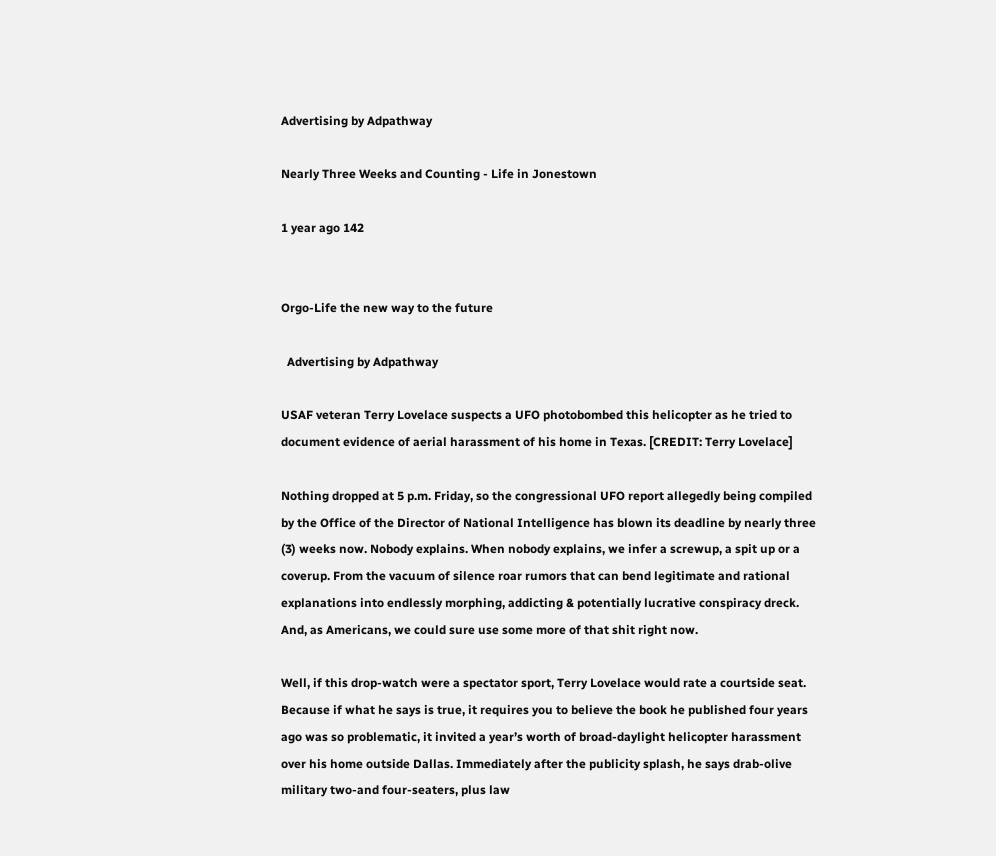Advertising by Adpathway

Nearly Three Weeks and Counting - Life in Jonestown

1 year ago 142


Orgo-Life the new way to the future

  Advertising by Adpathway

USAF veteran Terry Lovelace suspects a UFO photobombed this helicopter as he tried to document evidence of aerial harassment of his home in Texas. [CREDIT: Terry Lovelace]

Nothing dropped at 5 p.m. Friday, so the congressional UFO report allegedly being compiled by the Office of the Director of National Intelligence has blown its deadline by nearly three (3) weeks now. Nobody explains. When nobody explains, we infer a screwup, a spit up or a coverup. From the vacuum of silence roar rumors that can bend legitimate and rational explanations into endlessly morphing, addicting & potentially lucrative conspiracy dreck. And, as Americans, we could sure use some more of that shit right now.

Well, if this drop-watch were a spectator sport, Terry Lovelace would rate a courtside seat. Because if what he says is true, it requires you to believe the book he published four years ago was so problematic, it invited a year’s worth of broad-daylight helicopter harassment over his home outside Dallas. Immediately after the publicity splash, he says drab-olive military two-and four-seaters, plus law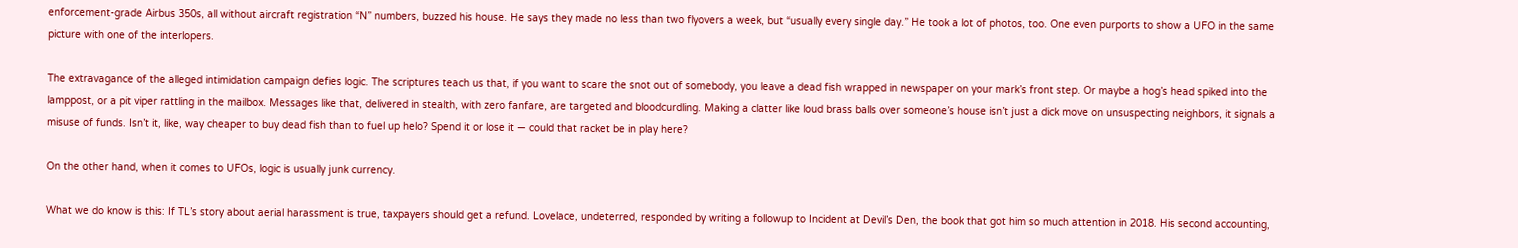enforcement-grade Airbus 350s, all without aircraft registration “N” numbers, buzzed his house. He says they made no less than two flyovers a week, but “usually every single day.” He took a lot of photos, too. One even purports to show a UFO in the same picture with one of the interlopers.

The extravagance of the alleged intimidation campaign defies logic. The scriptures teach us that, if you want to scare the snot out of somebody, you leave a dead fish wrapped in newspaper on your mark’s front step. Or maybe a hog’s head spiked into the lamppost, or a pit viper rattling in the mailbox. Messages like that, delivered in stealth, with zero fanfare, are targeted and bloodcurdling. Making a clatter like loud brass balls over someone’s house isn’t just a dick move on unsuspecting neighbors, it signals a misuse of funds. Isn’t it, like, way cheaper to buy dead fish than to fuel up helo? Spend it or lose it — could that racket be in play here?

On the other hand, when it comes to UFOs, logic is usually junk currency.

What we do know is this: If TL’s story about aerial harassment is true, taxpayers should get a refund. Lovelace, undeterred, responded by writing a followup to Incident at Devil’s Den, the book that got him so much attention in 2018. His second accounting,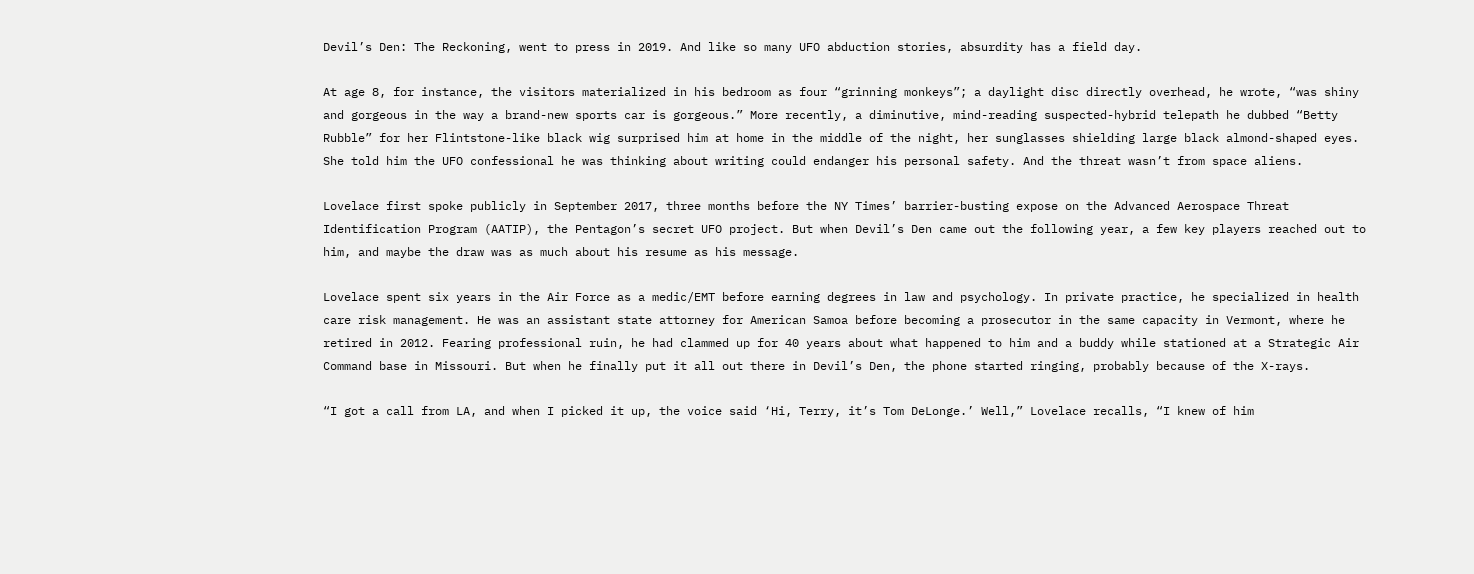Devil’s Den: The Reckoning, went to press in 2019. And like so many UFO abduction stories, absurdity has a field day.

At age 8, for instance, the visitors materialized in his bedroom as four “grinning monkeys”; a daylight disc directly overhead, he wrote, “was shiny and gorgeous in the way a brand-new sports car is gorgeous.” More recently, a diminutive, mind-reading suspected-hybrid telepath he dubbed “Betty Rubble” for her Flintstone-like black wig surprised him at home in the middle of the night, her sunglasses shielding large black almond-shaped eyes. She told him the UFO confessional he was thinking about writing could endanger his personal safety. And the threat wasn’t from space aliens.

Lovelace first spoke publicly in September 2017, three months before the NY Times’ barrier-busting expose on the Advanced Aerospace Threat Identification Program (AATIP), the Pentagon’s secret UFO project. But when Devil’s Den came out the following year, a few key players reached out to him, and maybe the draw was as much about his resume as his message.

Lovelace spent six years in the Air Force as a medic/EMT before earning degrees in law and psychology. In private practice, he specialized in health care risk management. He was an assistant state attorney for American Samoa before becoming a prosecutor in the same capacity in Vermont, where he retired in 2012. Fearing professional ruin, he had clammed up for 40 years about what happened to him and a buddy while stationed at a Strategic Air Command base in Missouri. But when he finally put it all out there in Devil’s Den, the phone started ringing, probably because of the X-rays.

“I got a call from LA, and when I picked it up, the voice said ‘Hi, Terry, it’s Tom DeLonge.’ Well,” Lovelace recalls, “I knew of him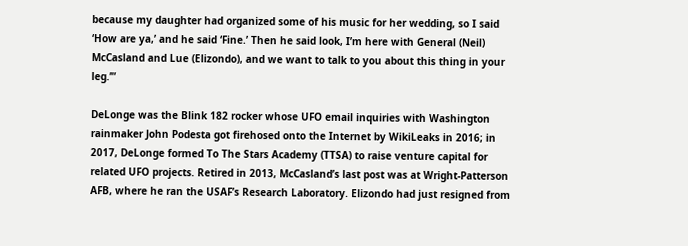because my daughter had organized some of his music for her wedding, so I said ‘How are ya,’ and he said ‘Fine.’ Then he said look, I’m here with General (Neil) McCasland and Lue (Elizondo), and we want to talk to you about this thing in your leg.’”

DeLonge was the Blink 182 rocker whose UFO email inquiries with Washington rainmaker John Podesta got firehosed onto the Internet by WikiLeaks in 2016; in 2017, DeLonge formed To The Stars Academy (TTSA) to raise venture capital for related UFO projects. Retired in 2013, McCasland’s last post was at Wright-Patterson AFB, where he ran the USAF’s Research Laboratory. Elizondo had just resigned from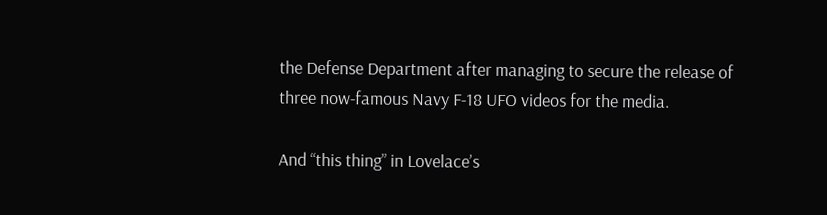the Defense Department after managing to secure the release of three now-famous Navy F-18 UFO videos for the media.

And “this thing” in Lovelace’s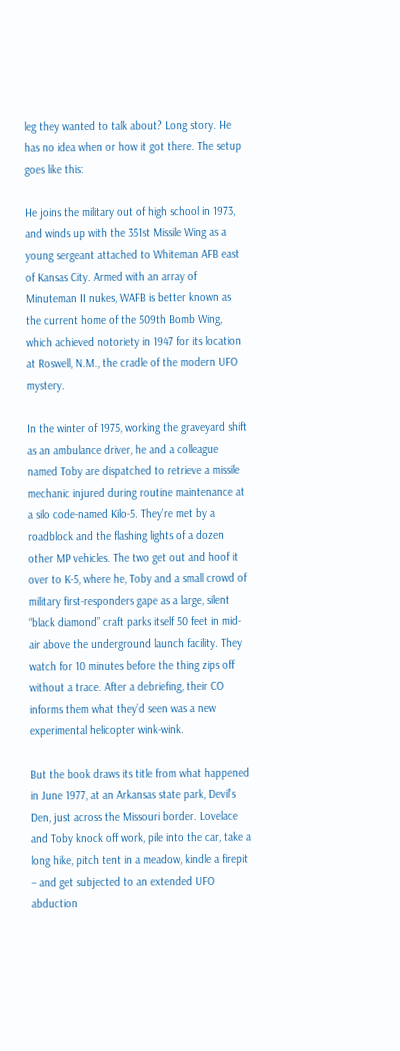leg they wanted to talk about? Long story. He has no idea when or how it got there. The setup goes like this:

He joins the military out of high school in 1973, and winds up with the 351st Missile Wing as a young sergeant attached to Whiteman AFB east of Kansas City. Armed with an array of Minuteman II nukes, WAFB is better known as the current home of the 509th Bomb Wing, which achieved notoriety in 1947 for its location at Roswell, N.M., the cradle of the modern UFO mystery.

In the winter of 1975, working the graveyard shift as an ambulance driver, he and a colleague named Toby are dispatched to retrieve a missile mechanic injured during routine maintenance at a silo code-named Kilo-5. They’re met by a roadblock and the flashing lights of a dozen other MP vehicles. The two get out and hoof it over to K-5, where he, Toby and a small crowd of military first-responders gape as a large, silent “black diamond” craft parks itself 50 feet in mid-air above the underground launch facility. They watch for 10 minutes before the thing zips off without a trace. After a debriefing, their CO informs them what they’d seen was a new experimental helicopter wink-wink.

But the book draws its title from what happened in June 1977, at an Arkansas state park, Devil’s Den, just across the Missouri border. Lovelace and Toby knock off work, pile into the car, take a long hike, pitch tent in a meadow, kindle a firepit – and get subjected to an extended UFO abduction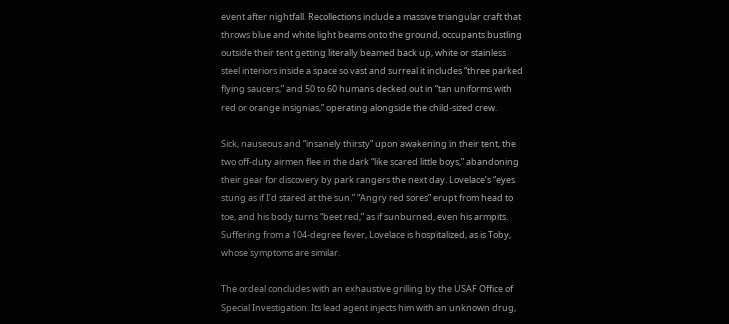event after nightfall. Recollections include a massive triangular craft that throws blue and white light beams onto the ground, occupants bustling outside their tent getting literally beamed back up, white or stainless steel interiors inside a space so vast and surreal it includes “three parked flying saucers,” and 50 to 60 humans decked out in “tan uniforms with red or orange insignias,” operating alongside the child-sized crew.

Sick, nauseous and “insanely thirsty” upon awakening in their tent, the two off-duty airmen flee in the dark “like scared little boys,” abandoning their gear for discovery by park rangers the next day. Lovelace’s “eyes stung as if I’d stared at the sun.” “Angry red sores” erupt from head to toe, and his body turns “beet red,” as if sunburned, even his armpits. Suffering from a 104-degree fever, Lovelace is hospitalized, as is Toby, whose symptoms are similar.

The ordeal concludes with an exhaustive grilling by the USAF Office of Special Investigation. Its lead agent injects him with an unknown drug,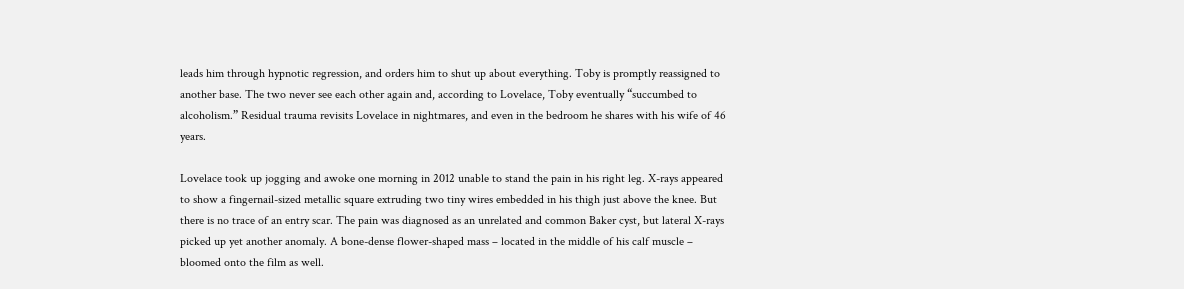leads him through hypnotic regression, and orders him to shut up about everything. Toby is promptly reassigned to another base. The two never see each other again and, according to Lovelace, Toby eventually “succumbed to alcoholism.” Residual trauma revisits Lovelace in nightmares, and even in the bedroom he shares with his wife of 46 years.

Lovelace took up jogging and awoke one morning in 2012 unable to stand the pain in his right leg. X-rays appeared to show a fingernail-sized metallic square extruding two tiny wires embedded in his thigh just above the knee. But there is no trace of an entry scar. The pain was diagnosed as an unrelated and common Baker cyst, but lateral X-rays picked up yet another anomaly. A bone-dense flower-shaped mass – located in the middle of his calf muscle – bloomed onto the film as well.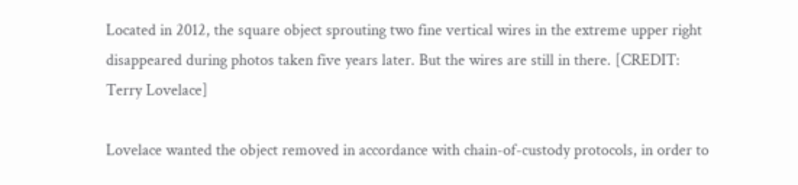Located in 2012, the square object sprouting two fine vertical wires in the extreme upper right disappeared during photos taken five years later. But the wires are still in there. [CREDIT: Terry Lovelace]

Lovelace wanted the object removed in accordance with chain-of-custody protocols, in order to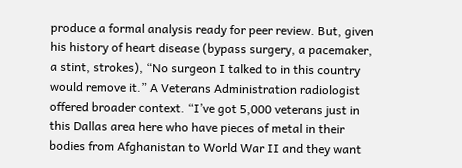produce a formal analysis ready for peer review. But, given his history of heart disease (bypass surgery, a pacemaker, a stint, strokes), “No surgeon I talked to in this country would remove it.” A Veterans Administration radiologist offered broader context. “I’ve got 5,000 veterans just in this Dallas area here who have pieces of metal in their bodies from Afghanistan to World War II and they want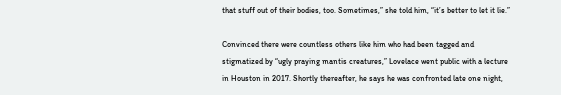that stuff out of their bodies, too. Sometimes,” she told him, “it’s better to let it lie.”

Convinced there were countless others like him who had been tagged and stigmatized by “ugly praying mantis creatures,” Lovelace went public with a lecture in Houston in 2017. Shortly thereafter, he says he was confronted late one night,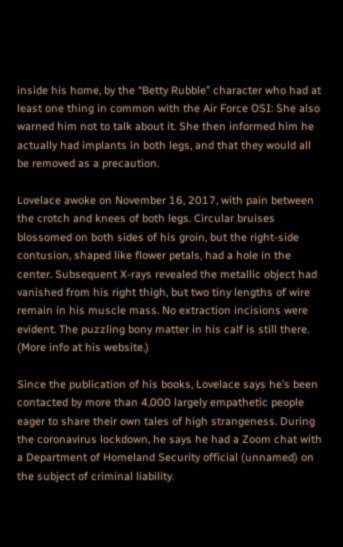inside his home, by the “Betty Rubble” character who had at least one thing in common with the Air Force OSI: She also warned him not to talk about it. She then informed him he actually had implants in both legs, and that they would all be removed as a precaution.

Lovelace awoke on November 16, 2017, with pain between the crotch and knees of both legs. Circular bruises blossomed on both sides of his groin, but the right-side contusion, shaped like flower petals, had a hole in the center. Subsequent X-rays revealed the metallic object had vanished from his right thigh, but two tiny lengths of wire remain in his muscle mass. No extraction incisions were evident. The puzzling bony matter in his calf is still there. (More info at his website.)

Since the publication of his books, Lovelace says he’s been contacted by more than 4,000 largely empathetic people eager to share their own tales of high strangeness. During the coronavirus lockdown, he says he had a Zoom chat with a Department of Homeland Security official (unnamed) on the subject of criminal liability.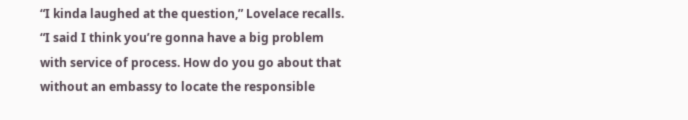“I kinda laughed at the question,” Lovelace recalls. “I said I think you’re gonna have a big problem with service of process. How do you go about that without an embassy to locate the responsible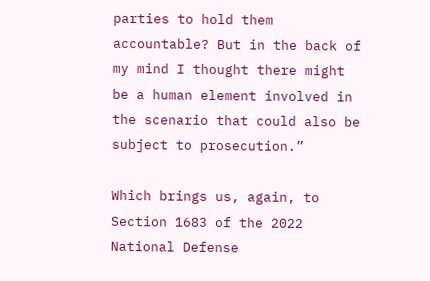parties to hold them accountable? But in the back of my mind I thought there might be a human element involved in the scenario that could also be subject to prosecution.”

Which brings us, again, to Section 1683 of the 2022 National Defense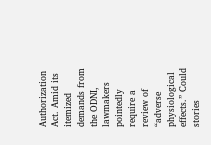Authorization Act. Amid its itemized demands from the ODNI, lawmakers pointedly require a review of “adverse physiological effects.” Could stories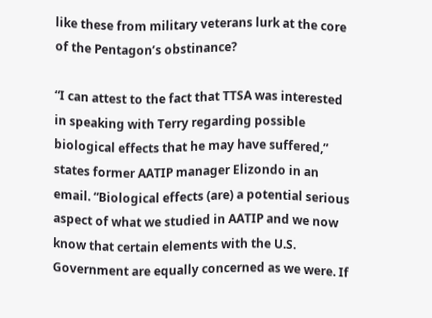like these from military veterans lurk at the core of the Pentagon’s obstinance?

“I can attest to the fact that TTSA was interested in speaking with Terry regarding possible biological effects that he may have suffered,” states former AATIP manager Elizondo in an email. “Biological effects (are) a potential serious aspect of what we studied in AATIP and we now know that certain elements with the U.S. Government are equally concerned as we were. If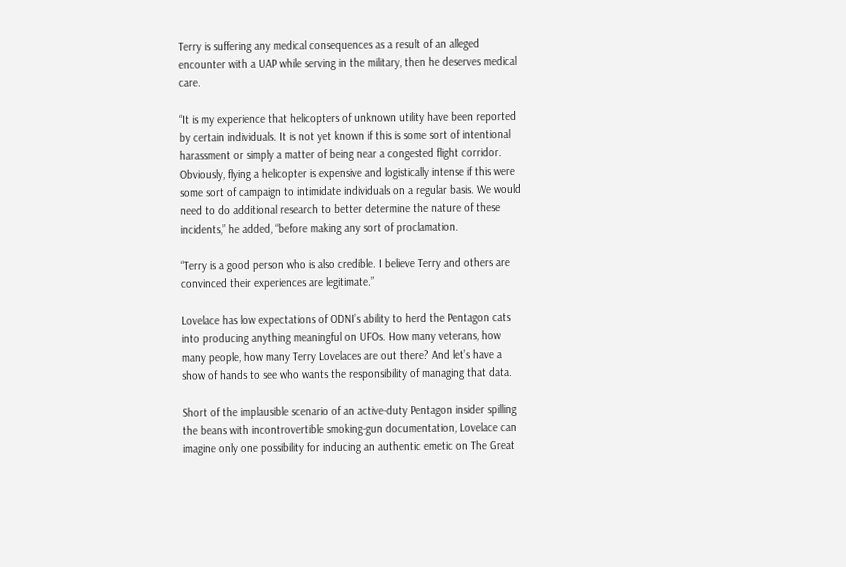Terry is suffering any medical consequences as a result of an alleged encounter with a UAP while serving in the military, then he deserves medical care.

“It is my experience that helicopters of unknown utility have been reported by certain individuals. It is not yet known if this is some sort of intentional harassment or simply a matter of being near a congested flight corridor. Obviously, flying a helicopter is expensive and logistically intense if this were some sort of campaign to intimidate individuals on a regular basis. We would need to do additional research to better determine the nature of these incidents,” he added, “before making any sort of proclamation.

“Terry is a good person who is also credible. I believe Terry and others are convinced their experiences are legitimate.”

Lovelace has low expectations of ODNI’s ability to herd the Pentagon cats into producing anything meaningful on UFOs. How many veterans, how many people, how many Terry Lovelaces are out there? And let’s have a show of hands to see who wants the responsibility of managing that data.

Short of the implausible scenario of an active-duty Pentagon insider spilling the beans with incontrovertible smoking-gun documentation, Lovelace can imagine only one possibility for inducing an authentic emetic on The Great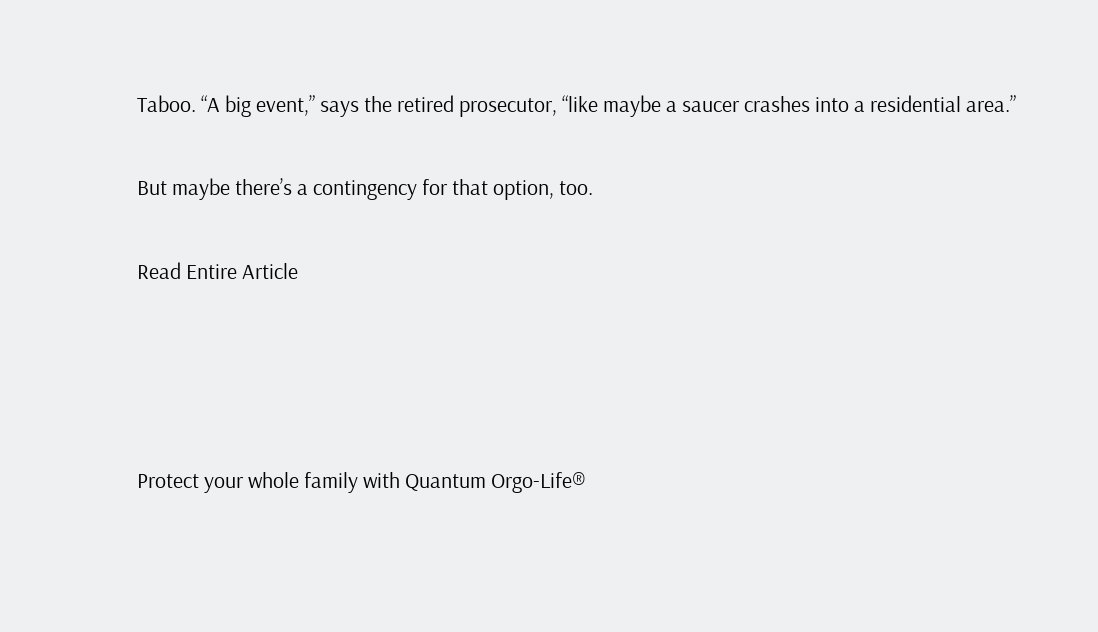Taboo. “A big event,” says the retired prosecutor, “like maybe a saucer crashes into a residential area.”

But maybe there’s a contingency for that option, too.

Read Entire Article




Protect your whole family with Quantum Orgo-Life®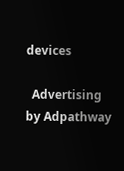devices

  Advertising by Adpathway